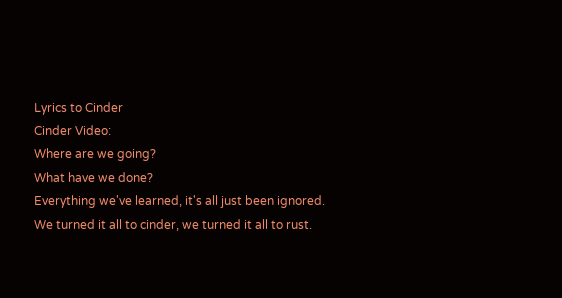Lyrics to Cinder
Cinder Video:
Where are we going?
What have we done?
Everything we've learned, it's all just been ignored.
We turned it all to cinder, we turned it all to rust.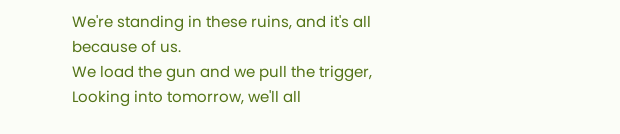We're standing in these ruins, and it's all because of us.
We load the gun and we pull the trigger,
Looking into tomorrow, we'll all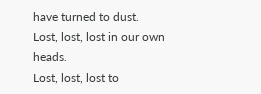have turned to dust.
Lost, lost, lost in our own heads.
Lost, lost, lost to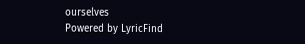ourselves
Powered by LyricFind